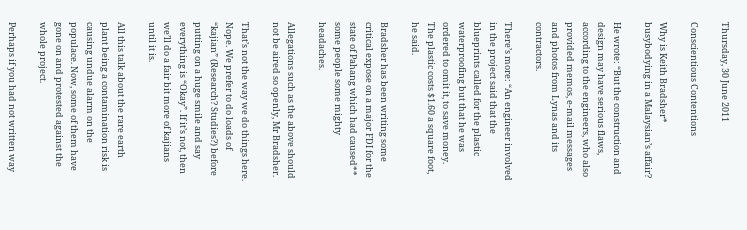Thursday, 30 June 2011

Conscientious Contentions

Why is Keith Bradsher* busybodying in a Malaysian’s affair?

He wrote: “But the construction and design may have serious flaws, according to the engineers, who also provided memos, e-mail messages and photos from Lynas and its contractors.

There’s more: “An engineer involved in the project said that the blueprints called for the plastic waterproofing but that he was ordered to omit it, to save money. The plastic costs $1.60 a square foot, he said.

Bradsher has been writing some critical expose on a major FDI for the state of Pahang which had caused** some people some mighty headaches.

Allegations such as the above should not be aired so openly, Mr Bradsher.

That’s not the way we do things here. Nope. We prefer to do loads of “kajian” (Research? Studies?) before putting on a huge smile and say everything is “Okay”. If it’s not, then we’ll do a fair bit more of kajians until it is.

All this talk about the rare earth plant being a contamination risk is causing undue alarm on the populace. Now, some of them have gone on and protested against the whole project.

Perhaps if you had not written way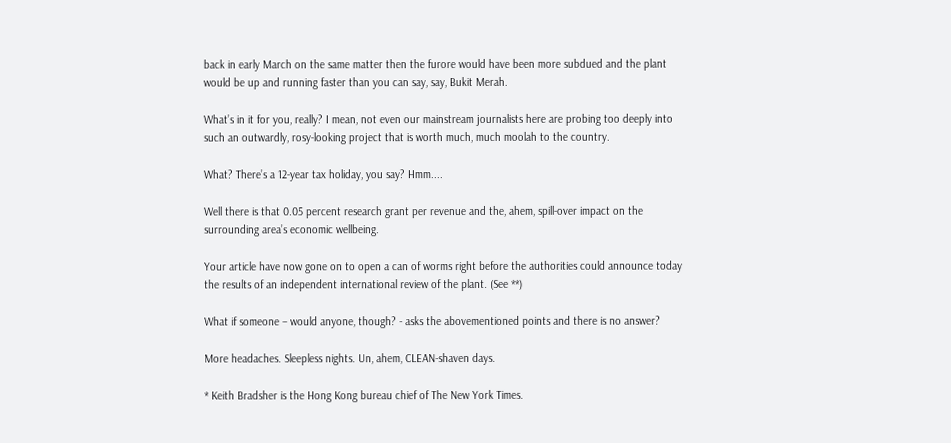back in early March on the same matter then the furore would have been more subdued and the plant would be up and running faster than you can say, say, Bukit Merah.

What’s in it for you, really? I mean, not even our mainstream journalists here are probing too deeply into such an outwardly, rosy-looking project that is worth much, much moolah to the country.

What? There’s a 12-year tax holiday, you say? Hmm....

Well there is that 0.05 percent research grant per revenue and the, ahem, spill-over impact on the surrounding area’s economic wellbeing.

Your article have now gone on to open a can of worms right before the authorities could announce today the results of an independent international review of the plant. (See **)

What if someone – would anyone, though? - asks the abovementioned points and there is no answer?

More headaches. Sleepless nights. Un, ahem, CLEAN-shaven days.

* Keith Bradsher is the Hong Kong bureau chief of The New York Times.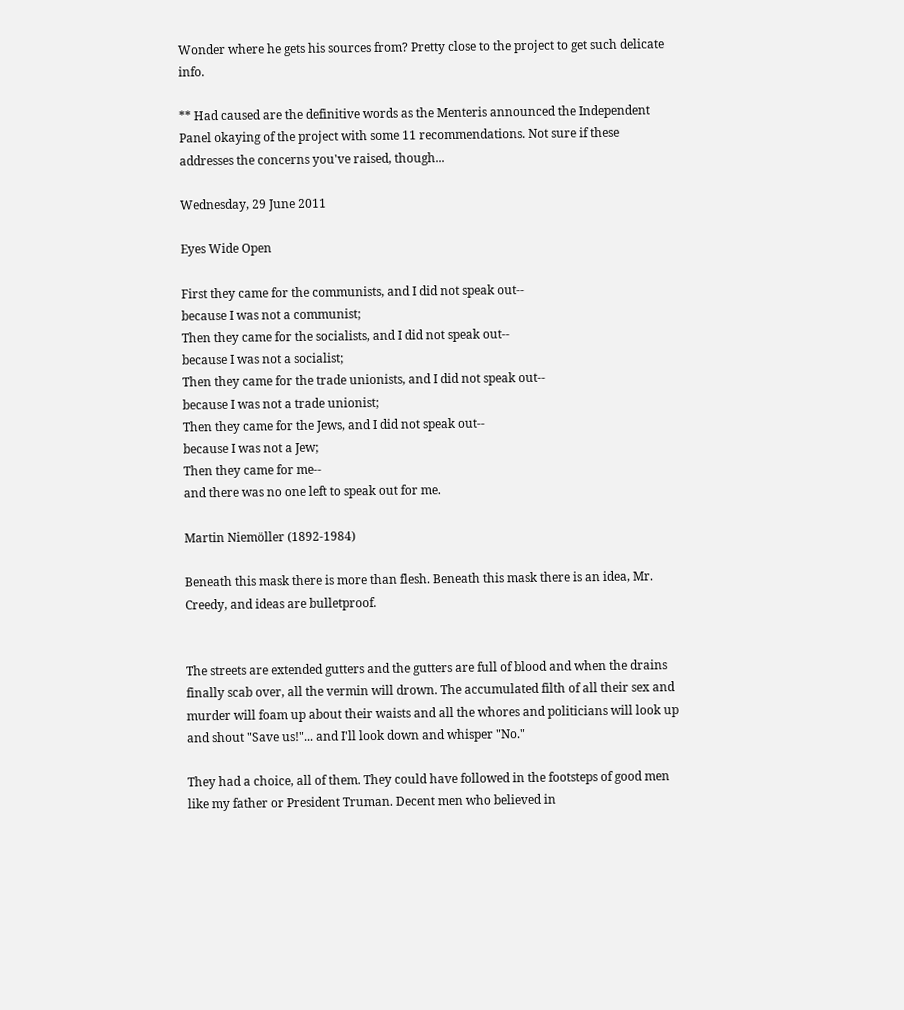Wonder where he gets his sources from? Pretty close to the project to get such delicate info.

** Had caused are the definitive words as the Menteris announced the Independent Panel okaying of the project with some 11 recommendations. Not sure if these addresses the concerns you've raised, though...

Wednesday, 29 June 2011

Eyes Wide Open

First they came for the communists, and I did not speak out--
because I was not a communist;
Then they came for the socialists, and I did not speak out--
because I was not a socialist;
Then they came for the trade unionists, and I did not speak out--
because I was not a trade unionist;
Then they came for the Jews, and I did not speak out--
because I was not a Jew;
Then they came for me--
and there was no one left to speak out for me.

Martin Niemöller (1892-1984)

Beneath this mask there is more than flesh. Beneath this mask there is an idea, Mr. Creedy, and ideas are bulletproof.


The streets are extended gutters and the gutters are full of blood and when the drains finally scab over, all the vermin will drown. The accumulated filth of all their sex and murder will foam up about their waists and all the whores and politicians will look up and shout "Save us!"... and I'll look down and whisper "No."

They had a choice, all of them. They could have followed in the footsteps of good men like my father or President Truman. Decent men who believed in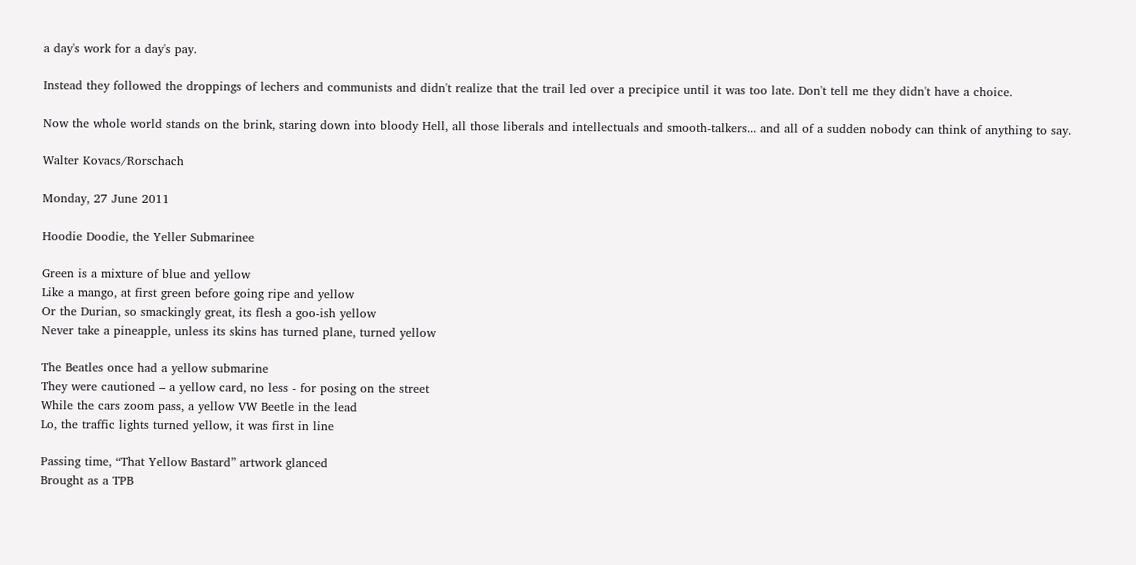a day's work for a day's pay.

Instead they followed the droppings of lechers and communists and didn't realize that the trail led over a precipice until it was too late. Don't tell me they didn't have a choice.

Now the whole world stands on the brink, staring down into bloody Hell, all those liberals and intellectuals and smooth-talkers... and all of a sudden nobody can think of anything to say.

Walter Kovacs/Rorschach

Monday, 27 June 2011

Hoodie Doodie, the Yeller Submarinee

Green is a mixture of blue and yellow
Like a mango, at first green before going ripe and yellow
Or the Durian, so smackingly great, its flesh a goo-ish yellow
Never take a pineapple, unless its skins has turned plane, turned yellow

The Beatles once had a yellow submarine
They were cautioned – a yellow card, no less - for posing on the street
While the cars zoom pass, a yellow VW Beetle in the lead
Lo, the traffic lights turned yellow, it was first in line

Passing time, “That Yellow Bastard” artwork glanced
Brought as a TPB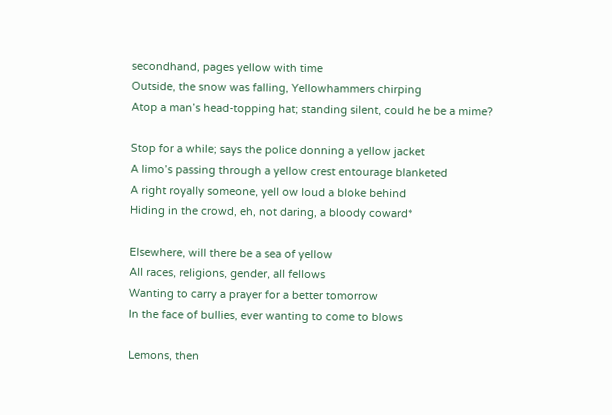secondhand, pages yellow with time
Outside, the snow was falling, Yellowhammers chirping
Atop a man’s head-topping hat; standing silent, could he be a mime?

Stop for a while; says the police donning a yellow jacket
A limo’s passing through a yellow crest entourage blanketed
A right royally someone, yell ow loud a bloke behind
Hiding in the crowd, eh, not daring, a bloody coward*

Elsewhere, will there be a sea of yellow
All races, religions, gender, all fellows
Wanting to carry a prayer for a better tomorrow
In the face of bullies, ever wanting to come to blows

Lemons, then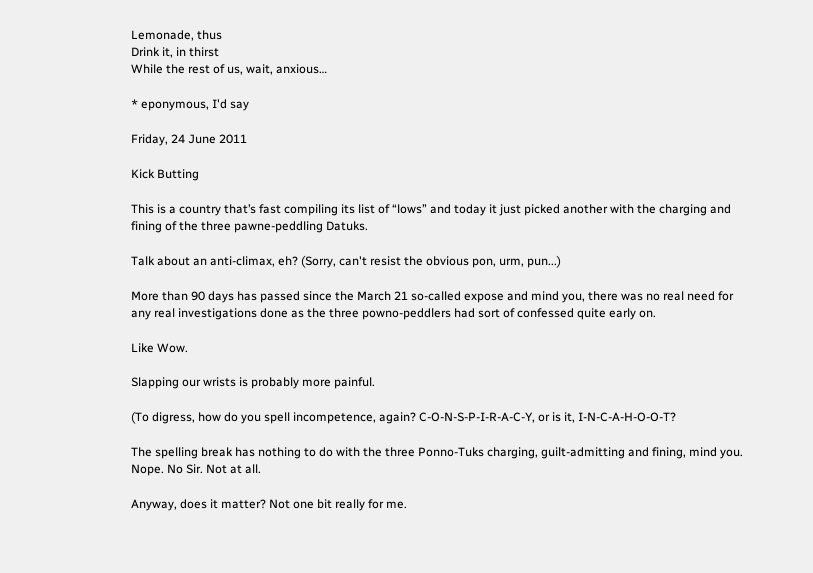Lemonade, thus
Drink it, in thirst
While the rest of us, wait, anxious…

* eponymous, I'd say

Friday, 24 June 2011

Kick Butting

This is a country that’s fast compiling its list of “lows” and today it just picked another with the charging and fining of the three pawne-peddling Datuks.

Talk about an anti-climax, eh? (Sorry, can't resist the obvious pon, urm, pun...)

More than 90 days has passed since the March 21 so-called expose and mind you, there was no real need for any real investigations done as the three powno-peddlers had sort of confessed quite early on.

Like Wow.

Slapping our wrists is probably more painful.

(To digress, how do you spell incompetence, again? C-O-N-S-P-I-R-A-C-Y, or is it, I-N-C-A-H-O-O-T?

The spelling break has nothing to do with the three Ponno-Tuks charging, guilt-admitting and fining, mind you. Nope. No Sir. Not at all.

Anyway, does it matter? Not one bit really for me.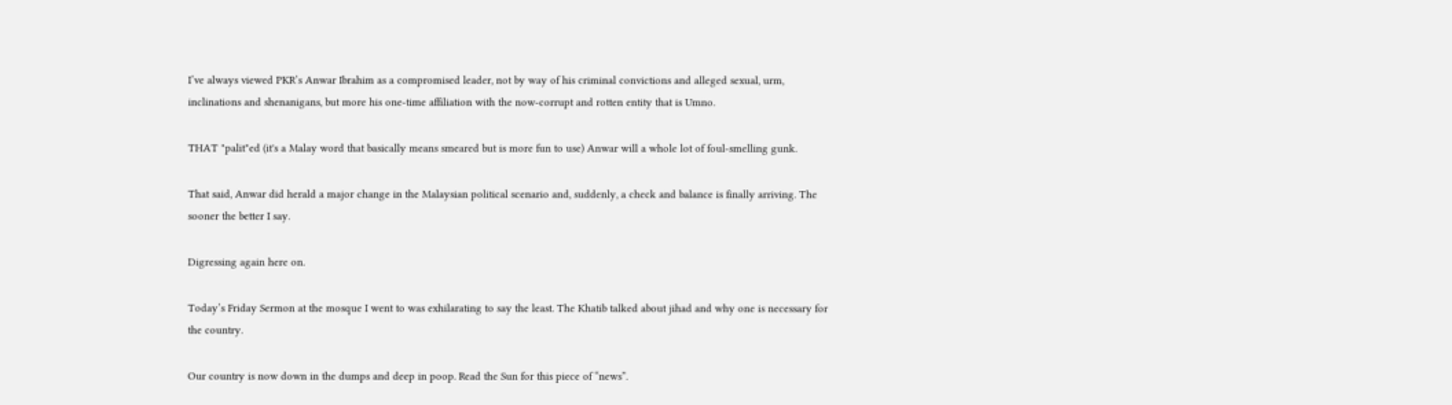I’ve always viewed PKR’s Anwar Ibrahim as a compromised leader, not by way of his criminal convictions and alleged sexual, urm, inclinations and shenanigans, but more his one-time affiliation with the now-corrupt and rotten entity that is Umno.

THAT "palit"ed (it's a Malay word that basically means smeared but is more fun to use) Anwar will a whole lot of foul-smelling gunk.

That said, Anwar did herald a major change in the Malaysian political scenario and, suddenly, a check and balance is finally arriving. The sooner the better I say.

Digressing again here on.

Today’s Friday Sermon at the mosque I went to was exhilarating to say the least. The Khatib talked about jihad and why one is necessary for the country.

Our country is now down in the dumps and deep in poop. Read the Sun for this piece of “news”.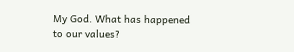My God. What has happened to our values?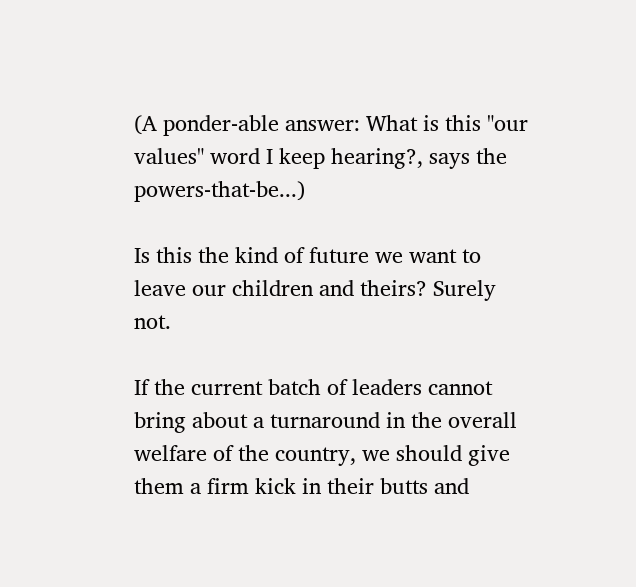(A ponder-able answer: What is this "our values" word I keep hearing?, says the powers-that-be...)

Is this the kind of future we want to leave our children and theirs? Surely not.

If the current batch of leaders cannot bring about a turnaround in the overall welfare of the country, we should give them a firm kick in their butts and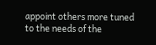appoint others more tuned to the needs of the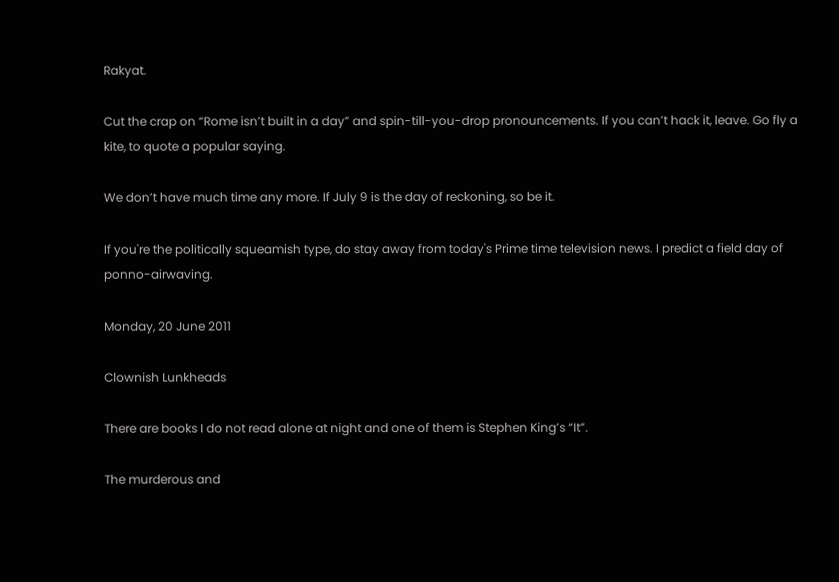Rakyat.

Cut the crap on “Rome isn’t built in a day” and spin-till-you-drop pronouncements. If you can’t hack it, leave. Go fly a kite, to quote a popular saying.

We don’t have much time any more. If July 9 is the day of reckoning, so be it.

If you're the politically squeamish type, do stay away from today's Prime time television news. I predict a field day of ponno-airwaving.

Monday, 20 June 2011

Clownish Lunkheads

There are books I do not read alone at night and one of them is Stephen King’s “It”.

The murderous and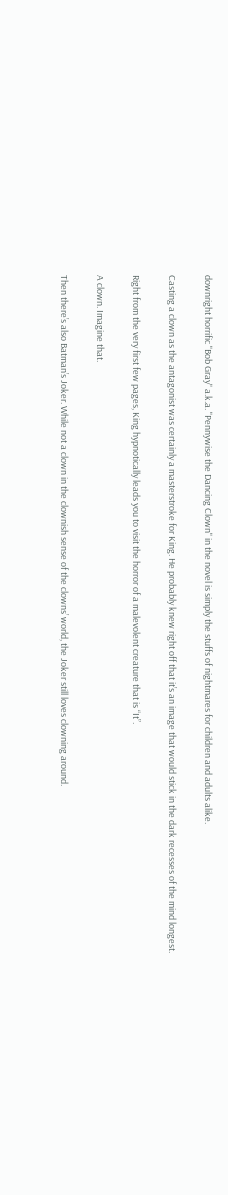downright horrific "Bob Gray" a.k.a. "Pennywise the Dancing Clown" in the novel is simply the stuffs of nightmares for children and adults alike.

Casting a clown as the antagonist was certainly a masterstroke for King. He probably knew right off that it’s an image that would stick in the dark recesses of the mind longest.

Right from the very first few pages, King hypnotically leads you to visit the horror of a malevolent creature that is “It”.

A clown. Imagine that.

Then there’s also Batman’s Joker. While not a clown in the clownish sense of the clowns’ world, the Joker still loves clowning around.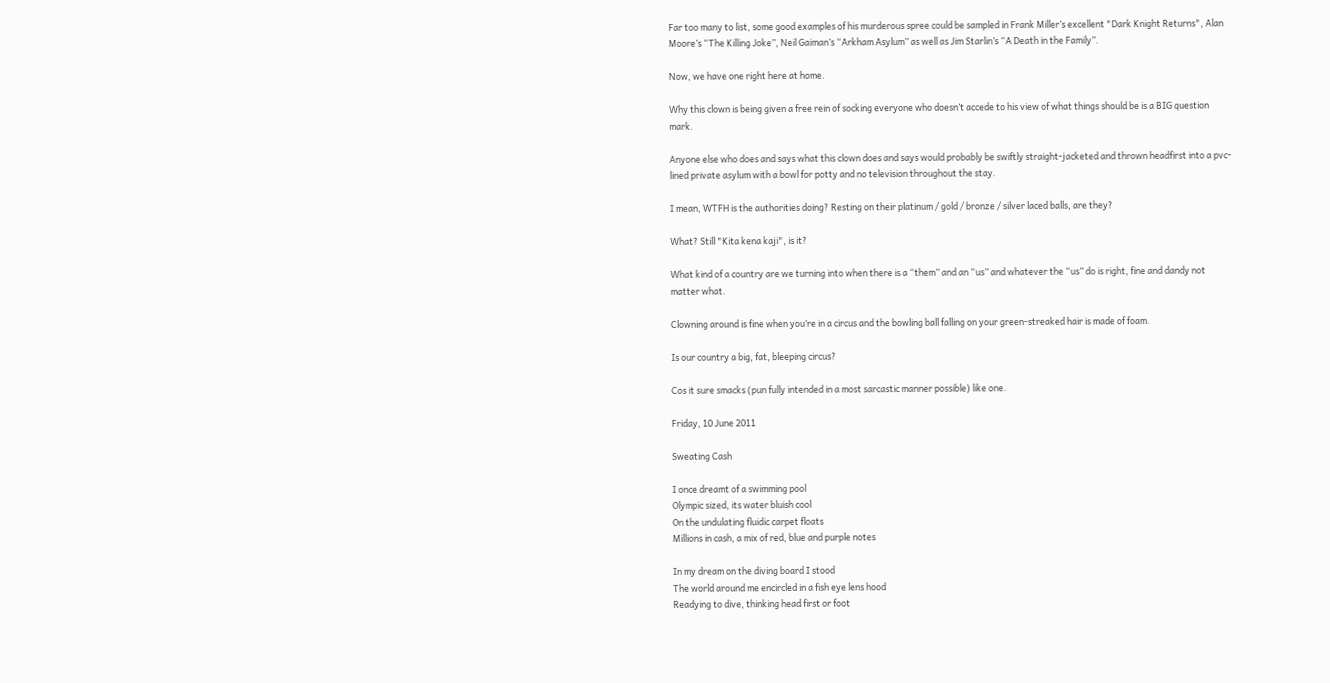Far too many to list, some good examples of his murderous spree could be sampled in Frank Miller’s excellent "Dark Knight Returns", Alan Moore’s “The Killing Joke”, Neil Gaiman’s “Arkham Asylum” as well as Jim Starlin’s “A Death in the Family”.

Now, we have one right here at home.

Why this clown is being given a free rein of socking everyone who doesn’t accede to his view of what things should be is a BIG question mark.

Anyone else who does and says what this clown does and says would probably be swiftly straight-jacketed and thrown headfirst into a pvc-lined private asylum with a bowl for potty and no television throughout the stay.

I mean, WTFH is the authorities doing? Resting on their platinum / gold / bronze / silver laced balls, are they?

What? Still "Kita kena kaji", is it?

What kind of a country are we turning into when there is a “them” and an “us” and whatever the “us” do is right, fine and dandy not matter what.

Clowning around is fine when you’re in a circus and the bowling ball falling on your green-streaked hair is made of foam.

Is our country a big, fat, bleeping circus?

Cos it sure smacks (pun fully intended in a most sarcastic manner possible) like one.

Friday, 10 June 2011

Sweating Cash

I once dreamt of a swimming pool
Olympic sized, its water bluish cool
On the undulating fluidic carpet floats
Millions in cash, a mix of red, blue and purple notes

In my dream on the diving board I stood
The world around me encircled in a fish eye lens hood
Readying to dive, thinking head first or foot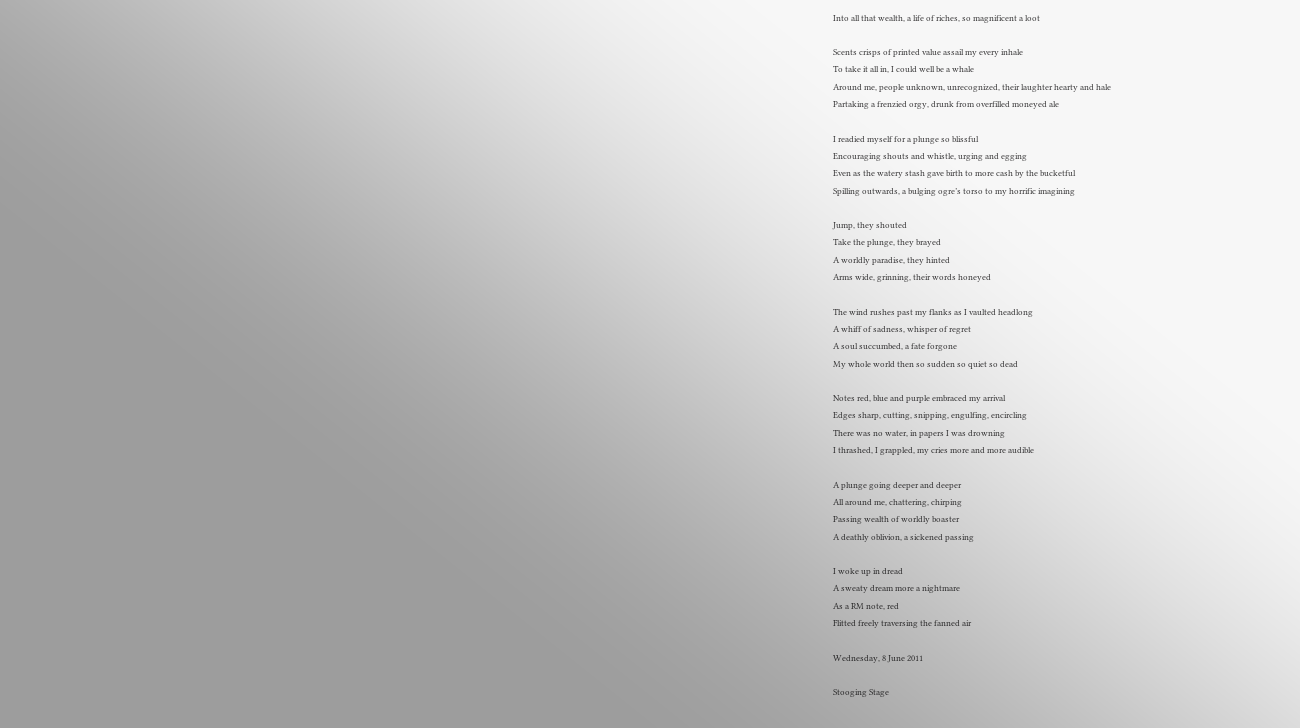Into all that wealth, a life of riches, so magnificent a loot

Scents crisps of printed value assail my every inhale
To take it all in, I could well be a whale
Around me, people unknown, unrecognized, their laughter hearty and hale
Partaking a frenzied orgy, drunk from overfilled moneyed ale

I readied myself for a plunge so blissful
Encouraging shouts and whistle, urging and egging
Even as the watery stash gave birth to more cash by the bucketful
Spilling outwards, a bulging ogre’s torso to my horrific imagining

Jump, they shouted
Take the plunge, they brayed
A worldly paradise, they hinted
Arms wide, grinning, their words honeyed

The wind rushes past my flanks as I vaulted headlong
A whiff of sadness, whisper of regret
A soul succumbed, a fate forgone
My whole world then so sudden so quiet so dead

Notes red, blue and purple embraced my arrival
Edges sharp, cutting, snipping, engulfing, encircling
There was no water, in papers I was drowning
I thrashed, I grappled, my cries more and more audible

A plunge going deeper and deeper
All around me, chattering, chirping
Passing wealth of worldly boaster
A deathly oblivion, a sickened passing

I woke up in dread
A sweaty dream more a nightmare
As a RM note, red
Flitted freely traversing the fanned air

Wednesday, 8 June 2011

Stooging Stage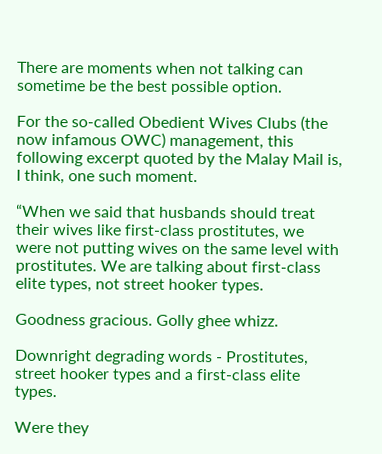There are moments when not talking can sometime be the best possible option.

For the so-called Obedient Wives Clubs (the now infamous OWC) management, this following excerpt quoted by the Malay Mail is, I think, one such moment.

“When we said that husbands should treat their wives like first-class prostitutes, we were not putting wives on the same level with prostitutes. We are talking about first-class elite types, not street hooker types.

Goodness gracious. Golly ghee whizz.

Downright degrading words - Prostitutes, street hooker types and a first-class elite types.

Were they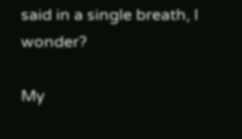said in a single breath, I wonder?

My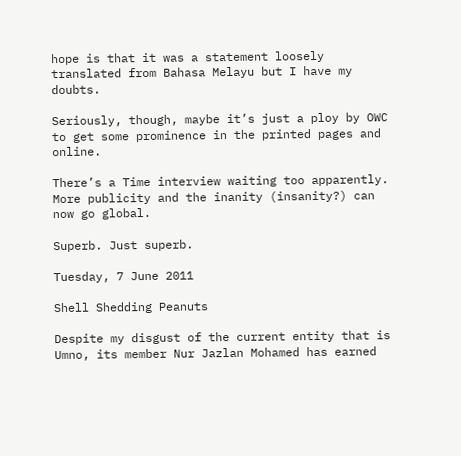hope is that it was a statement loosely translated from Bahasa Melayu but I have my doubts.

Seriously, though, maybe it’s just a ploy by OWC to get some prominence in the printed pages and online.

There’s a Time interview waiting too apparently. More publicity and the inanity (insanity?) can now go global.

Superb. Just superb.

Tuesday, 7 June 2011

Shell Shedding Peanuts

Despite my disgust of the current entity that is Umno, its member Nur Jazlan Mohamed has earned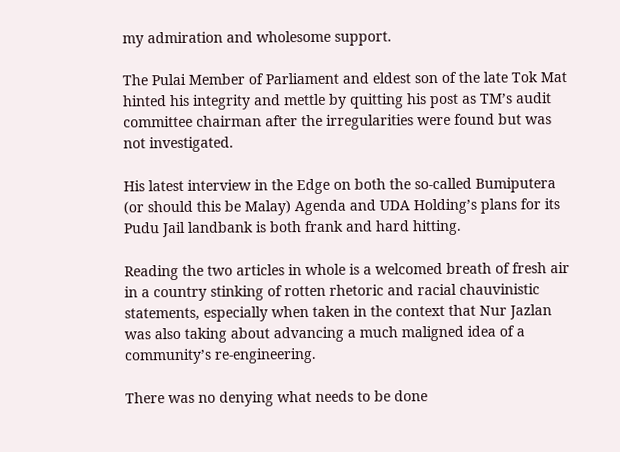my admiration and wholesome support.

The Pulai Member of Parliament and eldest son of the late Tok Mat hinted his integrity and mettle by quitting his post as TM’s audit committee chairman after the irregularities were found but was not investigated.

His latest interview in the Edge on both the so-called Bumiputera (or should this be Malay) Agenda and UDA Holding’s plans for its Pudu Jail landbank is both frank and hard hitting.

Reading the two articles in whole is a welcomed breath of fresh air in a country stinking of rotten rhetoric and racial chauvinistic statements, especially when taken in the context that Nur Jazlan was also taking about advancing a much maligned idea of a community’s re-engineering.

There was no denying what needs to be done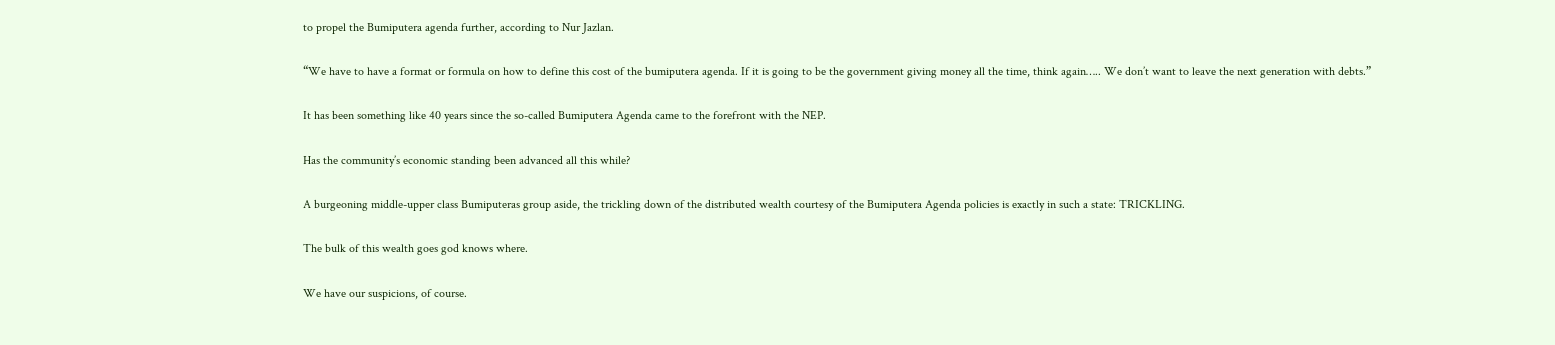to propel the Bumiputera agenda further, according to Nur Jazlan.

“We have to have a format or formula on how to define this cost of the bumiputera agenda. If it is going to be the government giving money all the time, think again….. We don’t want to leave the next generation with debts.”

It has been something like 40 years since the so-called Bumiputera Agenda came to the forefront with the NEP.

Has the community’s economic standing been advanced all this while?

A burgeoning middle-upper class Bumiputeras group aside, the trickling down of the distributed wealth courtesy of the Bumiputera Agenda policies is exactly in such a state: TRICKLING.

The bulk of this wealth goes god knows where.

We have our suspicions, of course.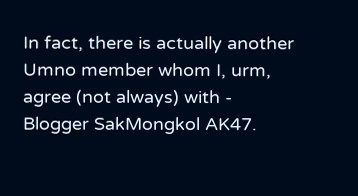In fact, there is actually another Umno member whom I, urm, agree (not always) with - Blogger SakMongkol AK47.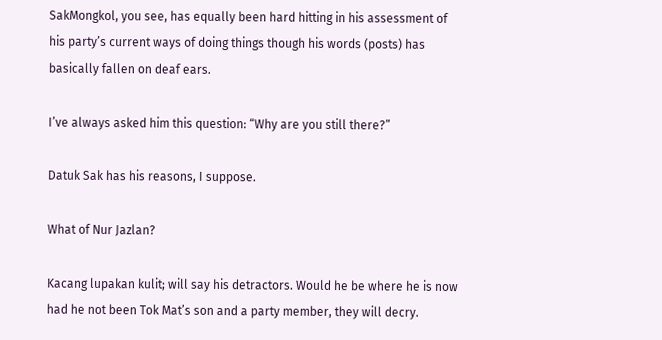SakMongkol, you see, has equally been hard hitting in his assessment of his party’s current ways of doing things though his words (posts) has basically fallen on deaf ears.

I’ve always asked him this question: “Why are you still there?”

Datuk Sak has his reasons, I suppose.

What of Nur Jazlan?

Kacang lupakan kulit; will say his detractors. Would he be where he is now had he not been Tok Mat’s son and a party member, they will decry.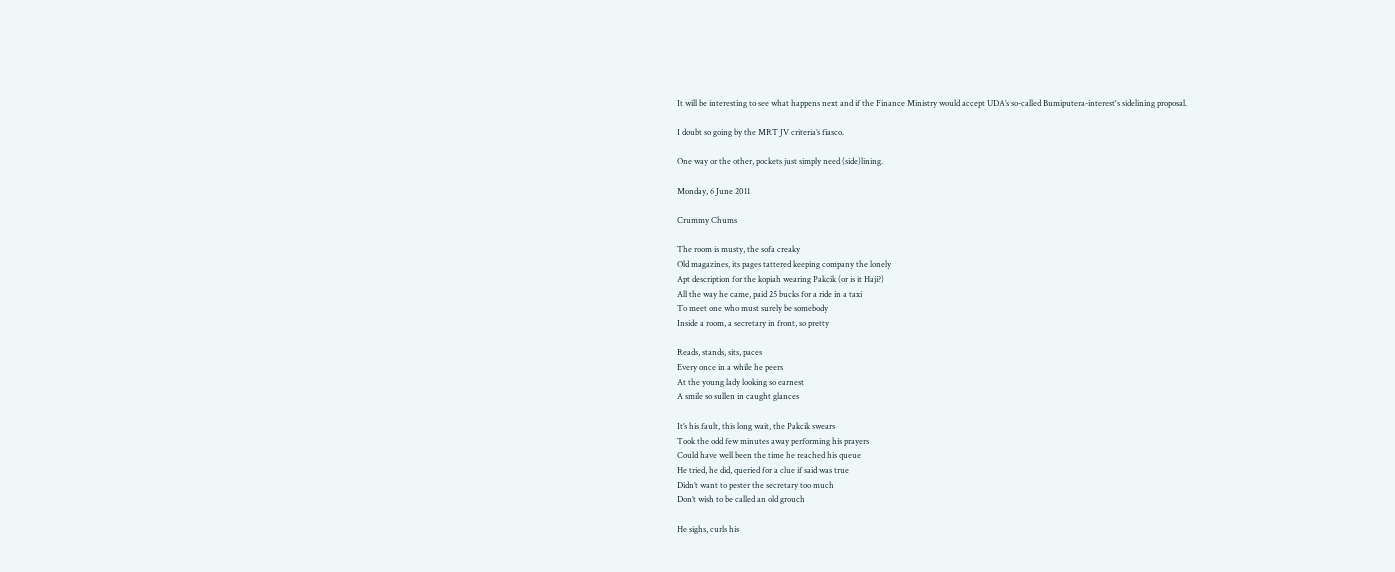It will be interesting to see what happens next and if the Finance Ministry would accept UDA’s so-called Bumiputera-interest's sidelining proposal.

I doubt so going by the MRT JV criteria’s fiasco.

One way or the other, pockets just simply need (side)lining.

Monday, 6 June 2011

Crummy Chums

The room is musty, the sofa creaky
Old magazines, its pages tattered keeping company the lonely
Apt description for the kopiah wearing Pakcik (or is it Haji?)
All the way he came, paid 25 bucks for a ride in a taxi
To meet one who must surely be somebody
Inside a room, a secretary in front, so pretty

Reads, stands, sits, paces
Every once in a while he peers
At the young lady looking so earnest
A smile so sullen in caught glances

It’s his fault, this long wait, the Pakcik swears
Took the odd few minutes away performing his prayers
Could have well been the time he reached his queue
He tried, he did, queried for a clue if said was true
Didn’t want to pester the secretary too much
Don’t wish to be called an old grouch

He sighs, curls his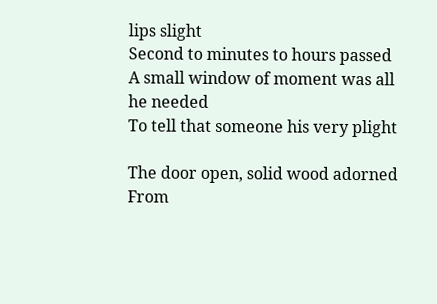lips slight
Second to minutes to hours passed
A small window of moment was all he needed
To tell that someone his very plight

The door open, solid wood adorned
From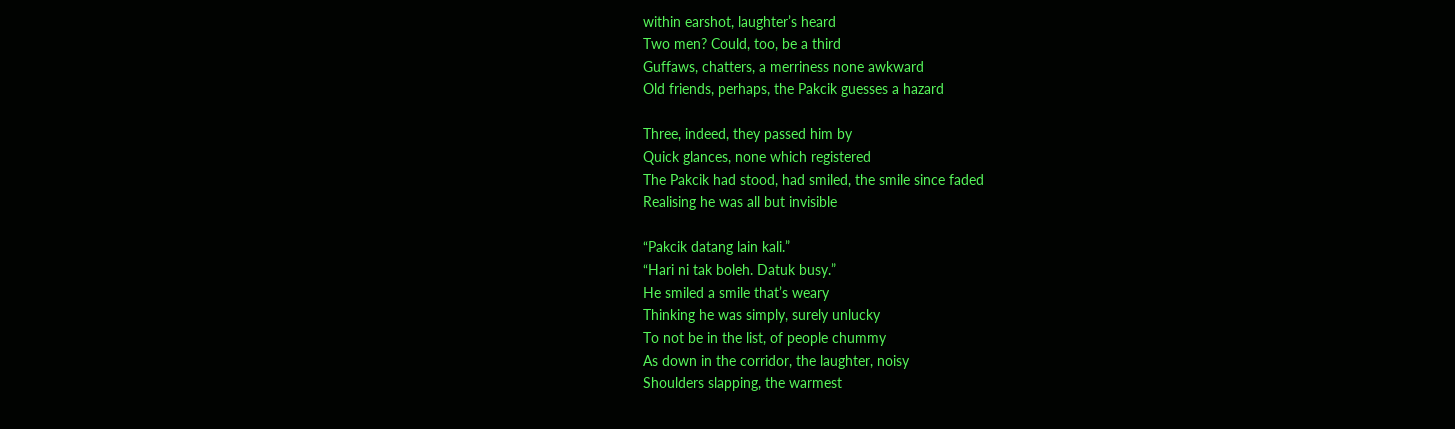within earshot, laughter’s heard
Two men? Could, too, be a third
Guffaws, chatters, a merriness none awkward
Old friends, perhaps, the Pakcik guesses a hazard

Three, indeed, they passed him by
Quick glances, none which registered
The Pakcik had stood, had smiled, the smile since faded
Realising he was all but invisible

“Pakcik datang lain kali.”
“Hari ni tak boleh. Datuk busy.”
He smiled a smile that’s weary
Thinking he was simply, surely unlucky
To not be in the list, of people chummy
As down in the corridor, the laughter, noisy
Shoulders slapping, the warmest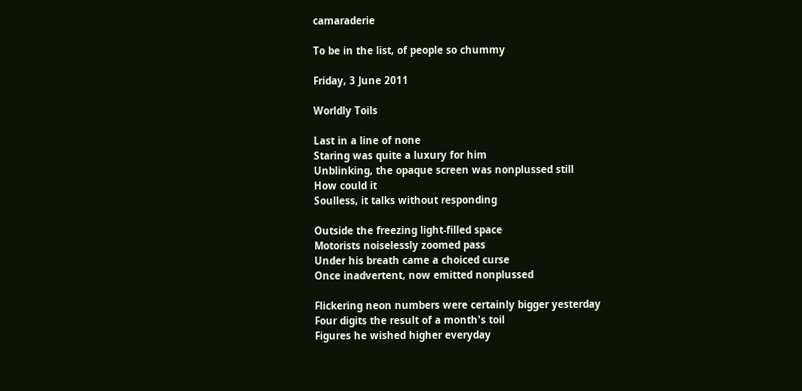camaraderie

To be in the list, of people so chummy

Friday, 3 June 2011

Worldly Toils

Last in a line of none
Staring was quite a luxury for him
Unblinking, the opaque screen was nonplussed still
How could it
Soulless, it talks without responding

Outside the freezing light-filled space
Motorists noiselessly zoomed pass
Under his breath came a choiced curse
Once inadvertent, now emitted nonplussed

Flickering neon numbers were certainly bigger yesterday
Four digits the result of a month's toil
Figures he wished higher everyday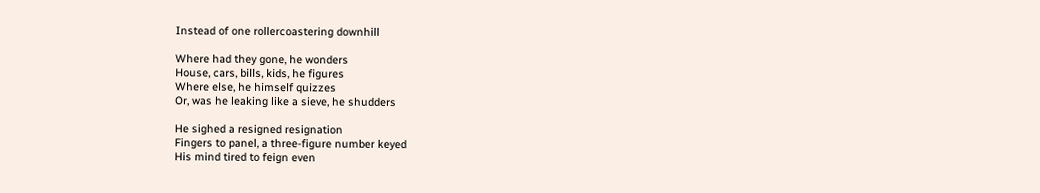Instead of one rollercoastering downhill

Where had they gone, he wonders
House, cars, bills, kids, he figures
Where else, he himself quizzes
Or, was he leaking like a sieve, he shudders

He sighed a resigned resignation
Fingers to panel, a three-figure number keyed
His mind tired to feign even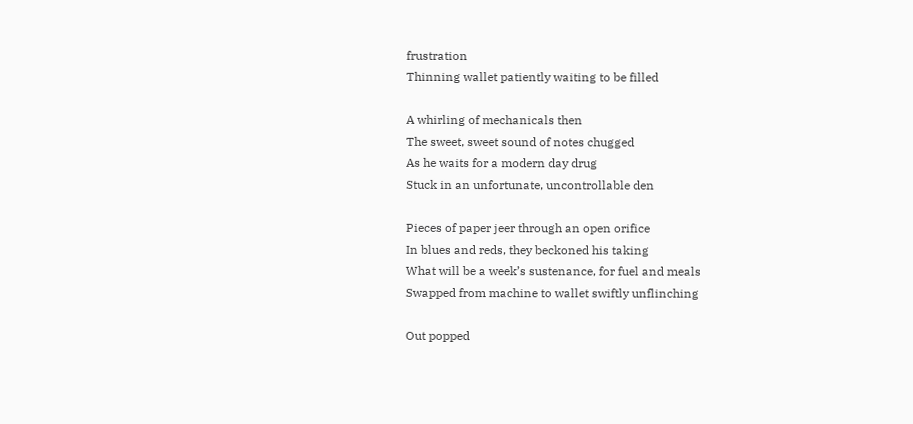frustration
Thinning wallet patiently waiting to be filled

A whirling of mechanicals then
The sweet, sweet sound of notes chugged
As he waits for a modern day drug
Stuck in an unfortunate, uncontrollable den

Pieces of paper jeer through an open orifice
In blues and reds, they beckoned his taking
What will be a week’s sustenance, for fuel and meals
Swapped from machine to wallet swiftly unflinching

Out popped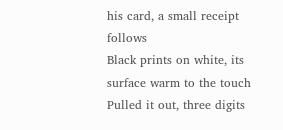his card, a small receipt follows
Black prints on white, its surface warm to the touch
Pulled it out, three digits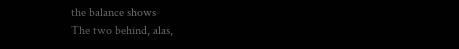the balance shows
The two behind, alas,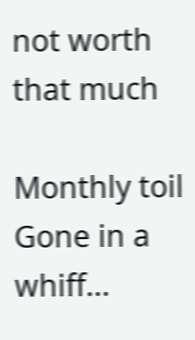not worth that much

Monthly toil
Gone in a whiff...